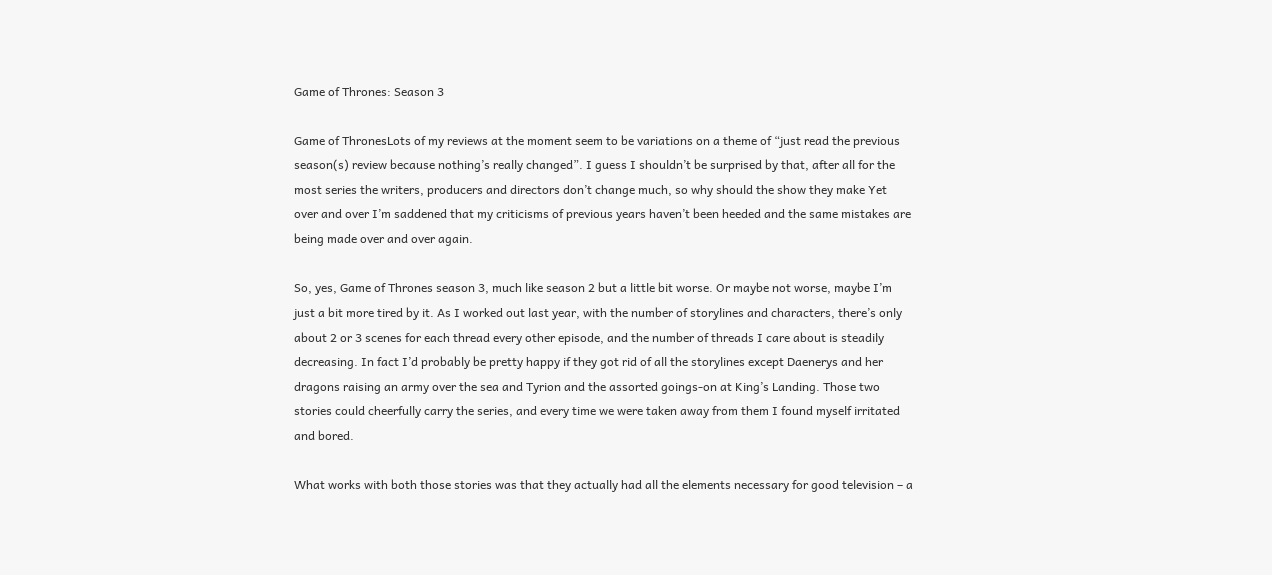Game of Thrones: Season 3

Game of ThronesLots of my reviews at the moment seem to be variations on a theme of “just read the previous season(s) review because nothing’s really changed”. I guess I shouldn’t be surprised by that, after all for the most series the writers, producers and directors don’t change much, so why should the show they make Yet over and over I’m saddened that my criticisms of previous years haven’t been heeded and the same mistakes are being made over and over again.

So, yes, Game of Thrones season 3, much like season 2 but a little bit worse. Or maybe not worse, maybe I’m just a bit more tired by it. As I worked out last year, with the number of storylines and characters, there’s only about 2 or 3 scenes for each thread every other episode, and the number of threads I care about is steadily decreasing. In fact I’d probably be pretty happy if they got rid of all the storylines except Daenerys and her dragons raising an army over the sea and Tyrion and the assorted goings-on at King’s Landing. Those two stories could cheerfully carry the series, and every time we were taken away from them I found myself irritated and bored.

What works with both those stories was that they actually had all the elements necessary for good television – a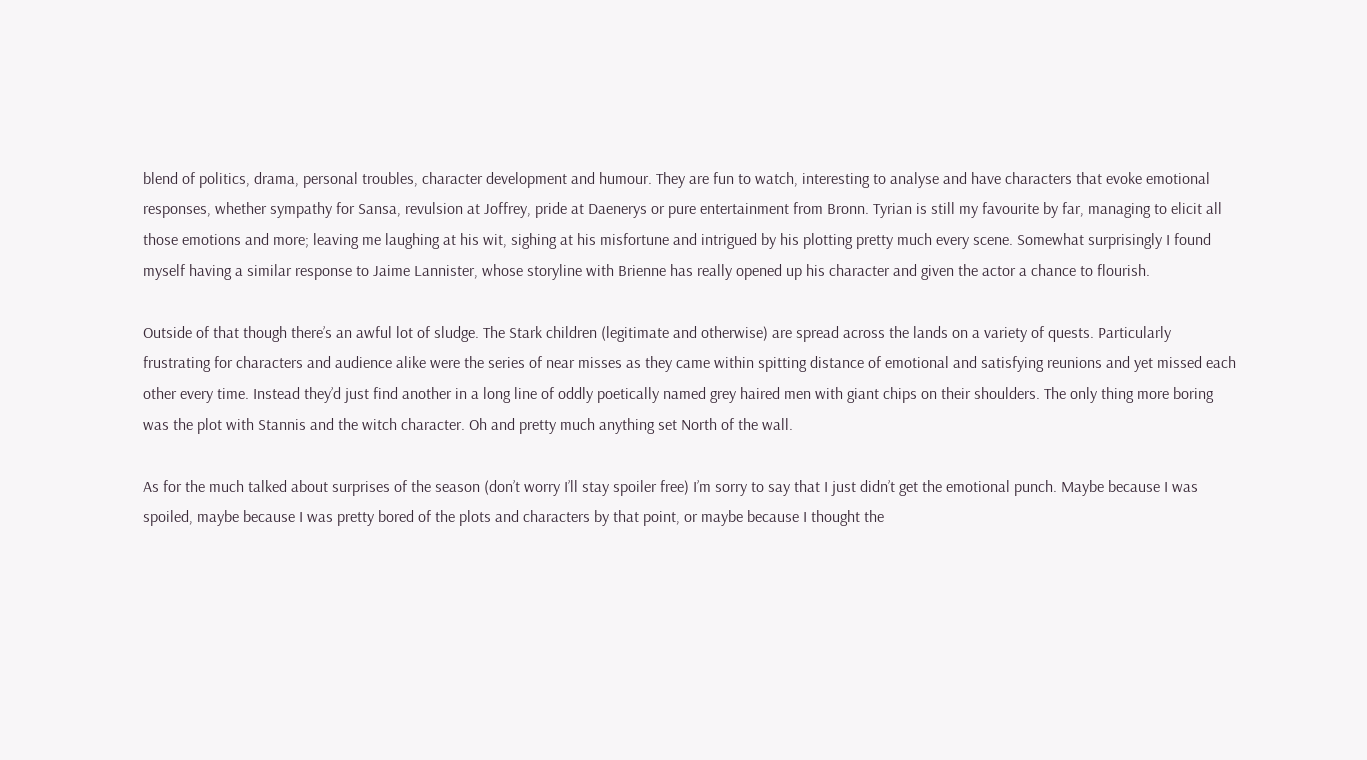blend of politics, drama, personal troubles, character development and humour. They are fun to watch, interesting to analyse and have characters that evoke emotional responses, whether sympathy for Sansa, revulsion at Joffrey, pride at Daenerys or pure entertainment from Bronn. Tyrian is still my favourite by far, managing to elicit all those emotions and more; leaving me laughing at his wit, sighing at his misfortune and intrigued by his plotting pretty much every scene. Somewhat surprisingly I found myself having a similar response to Jaime Lannister, whose storyline with Brienne has really opened up his character and given the actor a chance to flourish.

Outside of that though there’s an awful lot of sludge. The Stark children (legitimate and otherwise) are spread across the lands on a variety of quests. Particularly frustrating for characters and audience alike were the series of near misses as they came within spitting distance of emotional and satisfying reunions and yet missed each other every time. Instead they’d just find another in a long line of oddly poetically named grey haired men with giant chips on their shoulders. The only thing more boring was the plot with Stannis and the witch character. Oh and pretty much anything set North of the wall.

As for the much talked about surprises of the season (don’t worry I’ll stay spoiler free) I’m sorry to say that I just didn’t get the emotional punch. Maybe because I was spoiled, maybe because I was pretty bored of the plots and characters by that point, or maybe because I thought the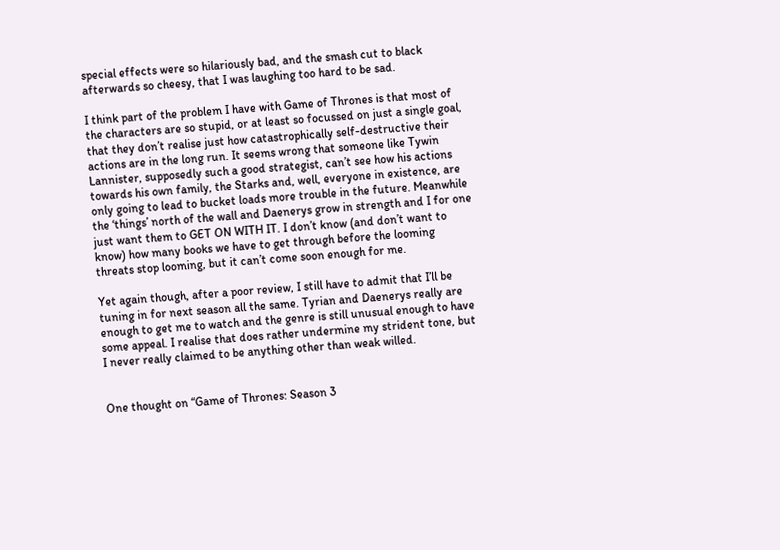special effects were so hilariously bad, and the smash cut to black afterwards so cheesy, that I was laughing too hard to be sad.

I think part of the problem I have with Game of Thrones is that most of the characters are so stupid, or at least so focussed on just a single goal, that they don’t realise just how catastrophically self-destructive their actions are in the long run. It seems wrong that someone like Tywin Lannister, supposedly such a good strategist, can’t see how his actions towards his own family, the Starks and, well, everyone in existence, are only going to lead to bucket loads more trouble in the future. Meanwhile the ‘things’ north of the wall and Daenerys grow in strength and I for one just want them to GET ON WITH IT. I don’t know (and don’t want to know) how many books we have to get through before the looming threats stop looming, but it can’t come soon enough for me.

Yet again though, after a poor review, I still have to admit that I’ll be tuning in for next season all the same. Tyrian and Daenerys really are enough to get me to watch and the genre is still unusual enough to have some appeal. I realise that does rather undermine my strident tone, but I never really claimed to be anything other than weak willed.


One thought on “Game of Thrones: Season 3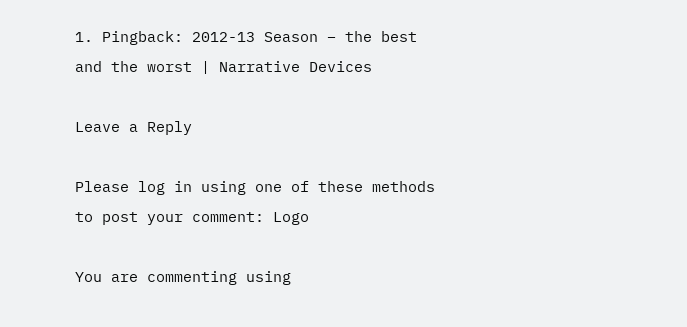1. Pingback: 2012-13 Season – the best and the worst | Narrative Devices

Leave a Reply

Please log in using one of these methods to post your comment: Logo

You are commenting using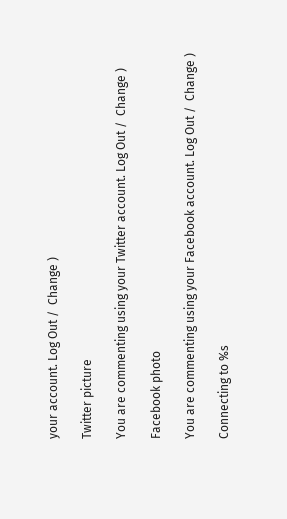your account. Log Out /  Change )

Twitter picture

You are commenting using your Twitter account. Log Out /  Change )

Facebook photo

You are commenting using your Facebook account. Log Out /  Change )

Connecting to %s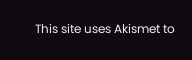This site uses Akismet to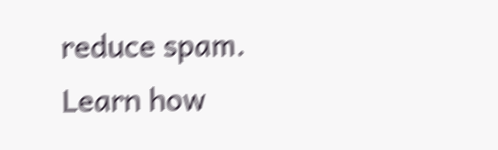reduce spam. Learn how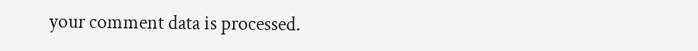your comment data is processed.